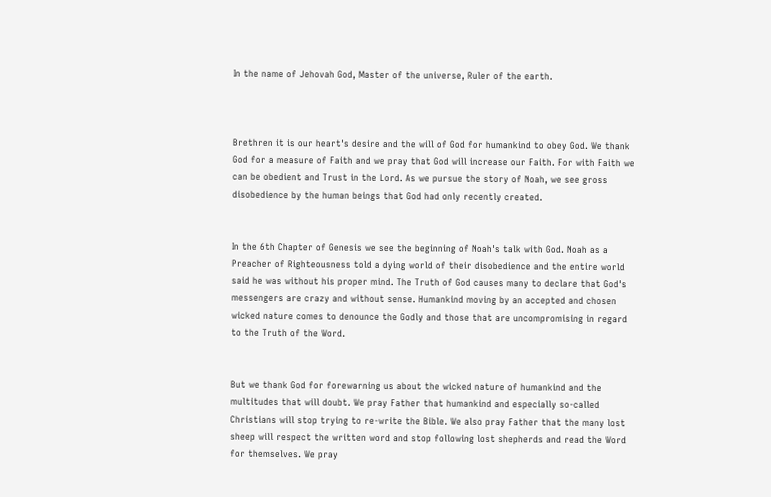In the name of Jehovah God, Master of the universe, Ruler of the earth.



Brethren it is our heart's desire and the will of God for humankind to obey God. We thank God for a measure of Faith and we pray that God will increase our Faith. For with Faith we can be obedient and Trust in the Lord. As we pursue the story of Noah, we see gross disobedience by the human beings that God had only recently created.


In the 6th Chapter of Genesis we see the beginning of Noah's talk with God. Noah as a Preacher of Righteousness told a dying world of their disobedience and the entire world said he was without his proper mind. The Truth of God causes many to declare that God's messengers are crazy and without sense. Humankind moving by an accepted and chosen wicked nature comes to denounce the Godly and those that are uncompromising in regard to the Truth of the Word.


But we thank God for forewarning us about the wicked nature of humankind and the multitudes that will doubt. We pray Father that humankind and especially so-called Christians will stop trying to re-write the Bible. We also pray Father that the many lost sheep will respect the written word and stop following lost shepherds and read the Word for themselves. We pray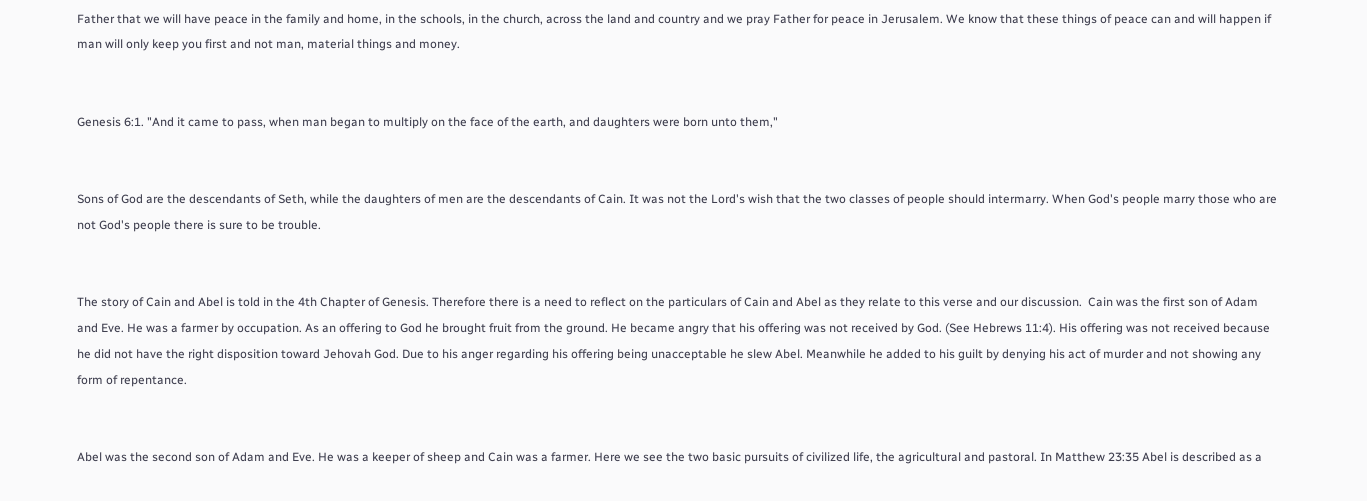Father that we will have peace in the family and home, in the schools, in the church, across the land and country and we pray Father for peace in Jerusalem. We know that these things of peace can and will happen if man will only keep you first and not man, material things and money.


Genesis 6:1. "And it came to pass, when man began to multiply on the face of the earth, and daughters were born unto them,"


Sons of God are the descendants of Seth, while the daughters of men are the descendants of Cain. It was not the Lord's wish that the two classes of people should intermarry. When God's people marry those who are not God's people there is sure to be trouble.


The story of Cain and Abel is told in the 4th Chapter of Genesis. Therefore there is a need to reflect on the particulars of Cain and Abel as they relate to this verse and our discussion.  Cain was the first son of Adam and Eve. He was a farmer by occupation. As an offering to God he brought fruit from the ground. He became angry that his offering was not received by God. (See Hebrews 11:4). His offering was not received because he did not have the right disposition toward Jehovah God. Due to his anger regarding his offering being unacceptable he slew Abel. Meanwhile he added to his guilt by denying his act of murder and not showing any form of repentance.


Abel was the second son of Adam and Eve. He was a keeper of sheep and Cain was a farmer. Here we see the two basic pursuits of civilized life, the agricultural and pastoral. In Matthew 23:35 Abel is described as a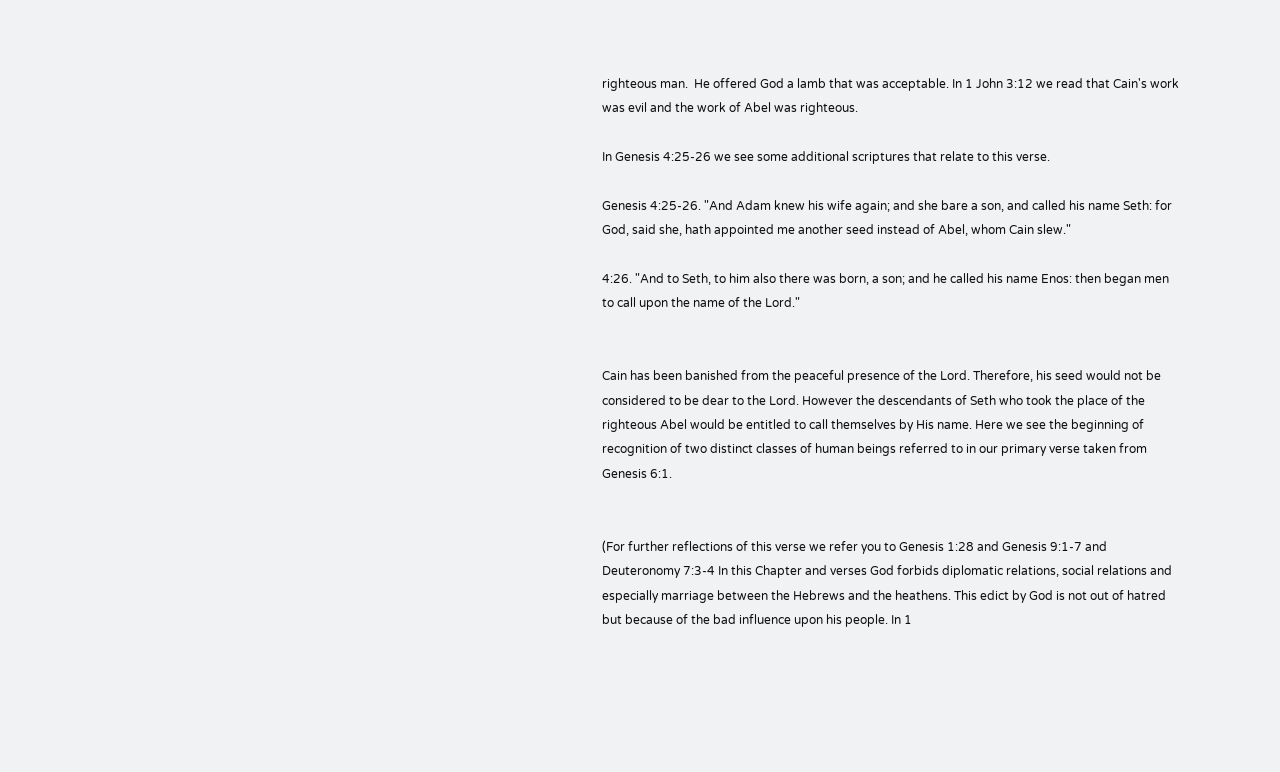righteous man.  He offered God a lamb that was acceptable. In 1 John 3:12 we read that Cain's work was evil and the work of Abel was righteous.

In Genesis 4:25-26 we see some additional scriptures that relate to this verse.

Genesis 4:25-26. "And Adam knew his wife again; and she bare a son, and called his name Seth: for God, said she, hath appointed me another seed instead of Abel, whom Cain slew."

4:26. "And to Seth, to him also there was born, a son; and he called his name Enos: then began men to call upon the name of the Lord."


Cain has been banished from the peaceful presence of the Lord. Therefore, his seed would not be considered to be dear to the Lord. However the descendants of Seth who took the place of the righteous Abel would be entitled to call themselves by His name. Here we see the beginning of recognition of two distinct classes of human beings referred to in our primary verse taken from Genesis 6:1.


(For further reflections of this verse we refer you to Genesis 1:28 and Genesis 9:1-7 and Deuteronomy 7:3-4 In this Chapter and verses God forbids diplomatic relations, social relations and especially marriage between the Hebrews and the heathens. This edict by God is not out of hatred but because of the bad influence upon his people. In 1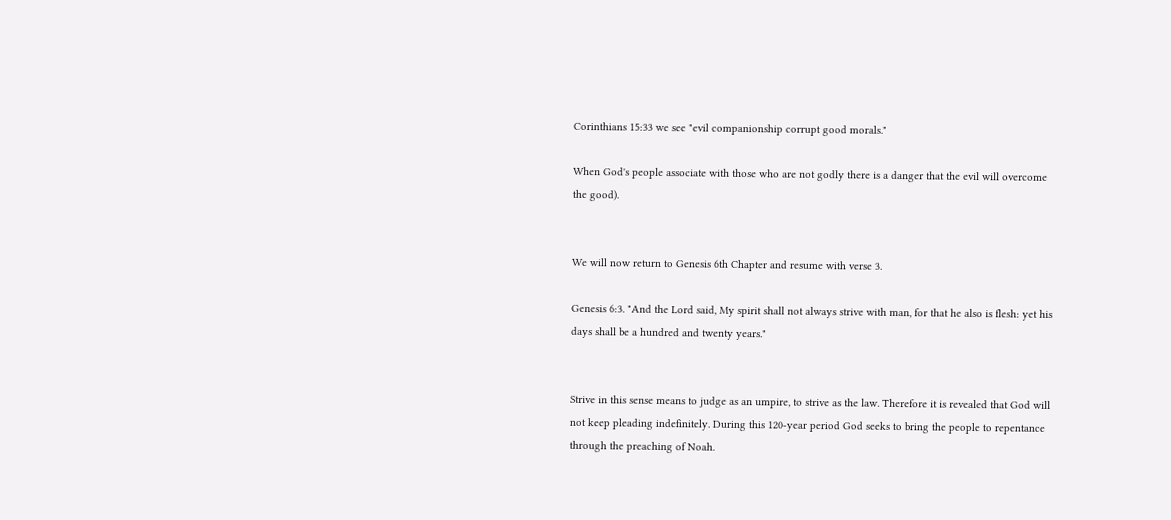Corinthians 15:33 we see "evil companionship corrupt good morals."

When God's people associate with those who are not godly there is a danger that the evil will overcome the good).


We will now return to Genesis 6th Chapter and resume with verse 3.

Genesis 6:3. "And the Lord said, My spirit shall not always strive with man, for that he also is flesh: yet his days shall be a hundred and twenty years."


Strive in this sense means to judge as an umpire, to strive as the law. Therefore it is revealed that God will not keep pleading indefinitely. During this 120-year period God seeks to bring the people to repentance through the preaching of Noah.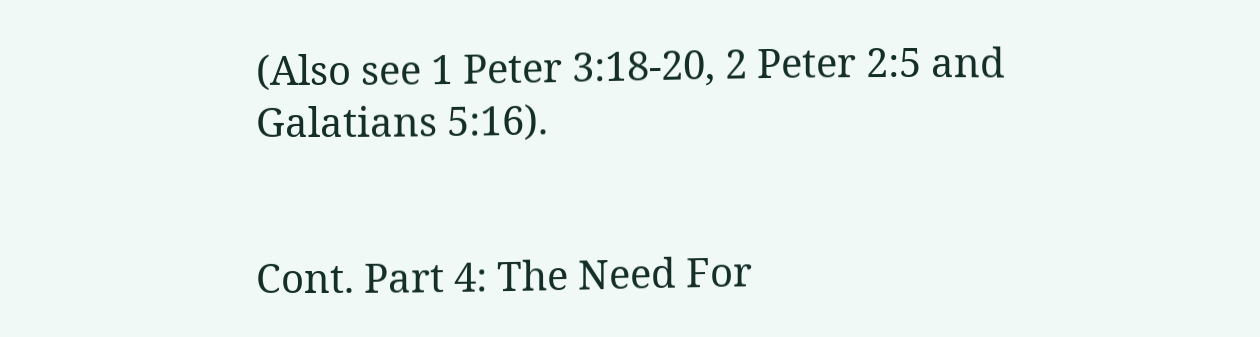(Also see 1 Peter 3:18-20, 2 Peter 2:5 and Galatians 5:16).


Cont. Part 4: The Need For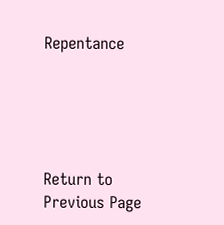Repentance





Return to Previous Page